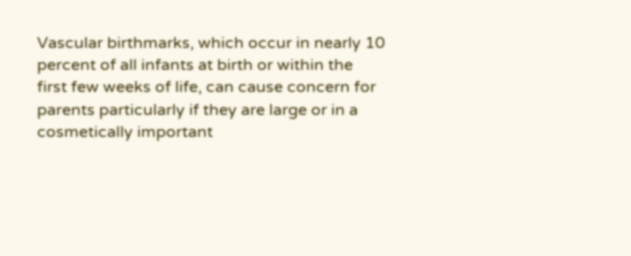Vascular birthmarks, which occur in nearly 10 percent of all infants at birth or within the first few weeks of life, can cause concern for parents particularly if they are large or in a cosmetically important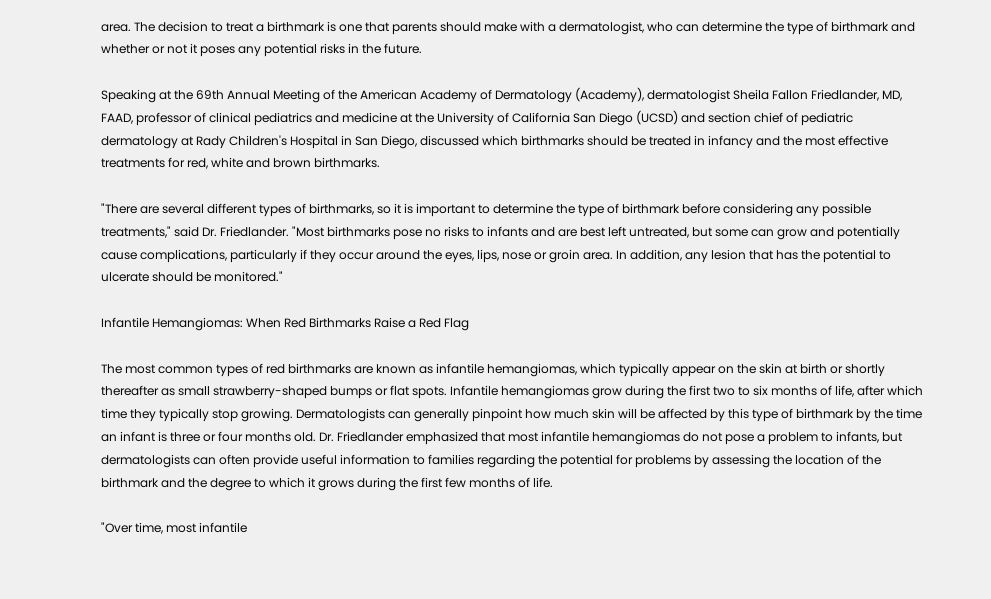area. The decision to treat a birthmark is one that parents should make with a dermatologist, who can determine the type of birthmark and whether or not it poses any potential risks in the future.

Speaking at the 69th Annual Meeting of the American Academy of Dermatology (Academy), dermatologist Sheila Fallon Friedlander, MD, FAAD, professor of clinical pediatrics and medicine at the University of California San Diego (UCSD) and section chief of pediatric dermatology at Rady Children's Hospital in San Diego, discussed which birthmarks should be treated in infancy and the most effective treatments for red, white and brown birthmarks.

"There are several different types of birthmarks, so it is important to determine the type of birthmark before considering any possible treatments," said Dr. Friedlander. "Most birthmarks pose no risks to infants and are best left untreated, but some can grow and potentially cause complications, particularly if they occur around the eyes, lips, nose or groin area. In addition, any lesion that has the potential to ulcerate should be monitored."

Infantile Hemangiomas: When Red Birthmarks Raise a Red Flag

The most common types of red birthmarks are known as infantile hemangiomas, which typically appear on the skin at birth or shortly thereafter as small strawberry-shaped bumps or flat spots. Infantile hemangiomas grow during the first two to six months of life, after which time they typically stop growing. Dermatologists can generally pinpoint how much skin will be affected by this type of birthmark by the time an infant is three or four months old. Dr. Friedlander emphasized that most infantile hemangiomas do not pose a problem to infants, but dermatologists can often provide useful information to families regarding the potential for problems by assessing the location of the birthmark and the degree to which it grows during the first few months of life.

"Over time, most infantile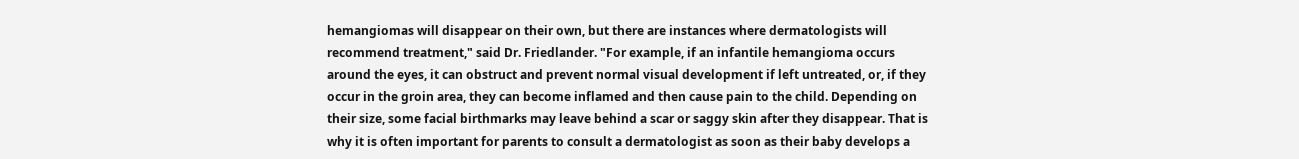hemangiomas will disappear on their own, but there are instances where dermatologists will recommend treatment," said Dr. Friedlander. "For example, if an infantile hemangioma occurs around the eyes, it can obstruct and prevent normal visual development if left untreated, or, if they occur in the groin area, they can become inflamed and then cause pain to the child. Depending on their size, some facial birthmarks may leave behind a scar or saggy skin after they disappear. That is why it is often important for parents to consult a dermatologist as soon as their baby develops a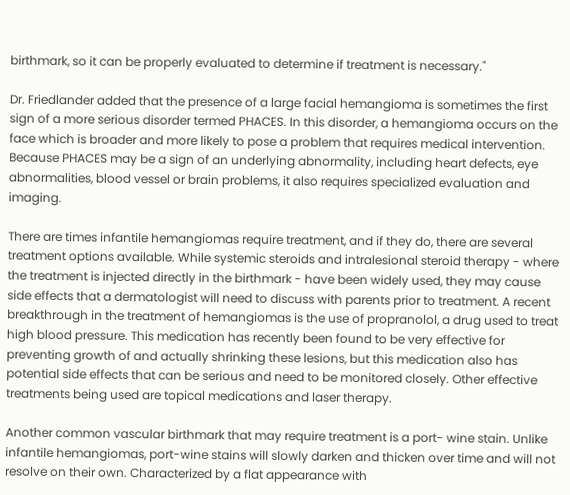birthmark, so it can be properly evaluated to determine if treatment is necessary."

Dr. Friedlander added that the presence of a large facial hemangioma is sometimes the first sign of a more serious disorder termed PHACES. In this disorder, a hemangioma occurs on the face which is broader and more likely to pose a problem that requires medical intervention. Because PHACES may be a sign of an underlying abnormality, including heart defects, eye abnormalities, blood vessel or brain problems, it also requires specialized evaluation and imaging.

There are times infantile hemangiomas require treatment, and if they do, there are several treatment options available. While systemic steroids and intralesional steroid therapy - where the treatment is injected directly in the birthmark - have been widely used, they may cause side effects that a dermatologist will need to discuss with parents prior to treatment. A recent breakthrough in the treatment of hemangiomas is the use of propranolol, a drug used to treat high blood pressure. This medication has recently been found to be very effective for preventing growth of and actually shrinking these lesions, but this medication also has potential side effects that can be serious and need to be monitored closely. Other effective treatments being used are topical medications and laser therapy.

Another common vascular birthmark that may require treatment is a port- wine stain. Unlike infantile hemangiomas, port-wine stains will slowly darken and thicken over time and will not resolve on their own. Characterized by a flat appearance with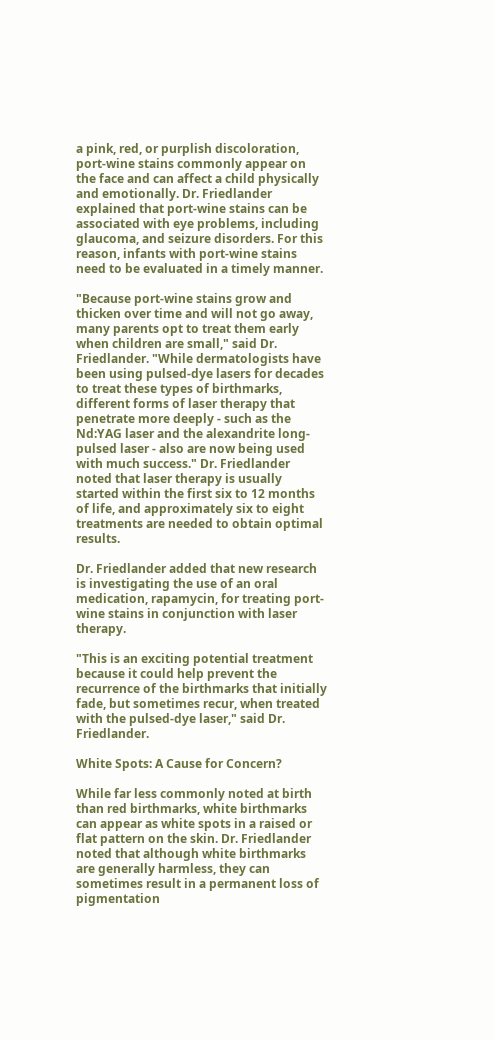a pink, red, or purplish discoloration, port-wine stains commonly appear on the face and can affect a child physically and emotionally. Dr. Friedlander explained that port-wine stains can be associated with eye problems, including glaucoma, and seizure disorders. For this reason, infants with port-wine stains need to be evaluated in a timely manner.

"Because port-wine stains grow and thicken over time and will not go away, many parents opt to treat them early when children are small," said Dr. Friedlander. "While dermatologists have been using pulsed-dye lasers for decades to treat these types of birthmarks, different forms of laser therapy that penetrate more deeply - such as the Nd:YAG laser and the alexandrite long-pulsed laser - also are now being used with much success." Dr. Friedlander noted that laser therapy is usually started within the first six to 12 months of life, and approximately six to eight treatments are needed to obtain optimal results.

Dr. Friedlander added that new research is investigating the use of an oral medication, rapamycin, for treating port-wine stains in conjunction with laser therapy.

"This is an exciting potential treatment because it could help prevent the recurrence of the birthmarks that initially fade, but sometimes recur, when treated with the pulsed-dye laser," said Dr. Friedlander.

White Spots: A Cause for Concern?

While far less commonly noted at birth than red birthmarks, white birthmarks can appear as white spots in a raised or flat pattern on the skin. Dr. Friedlander noted that although white birthmarks are generally harmless, they can sometimes result in a permanent loss of pigmentation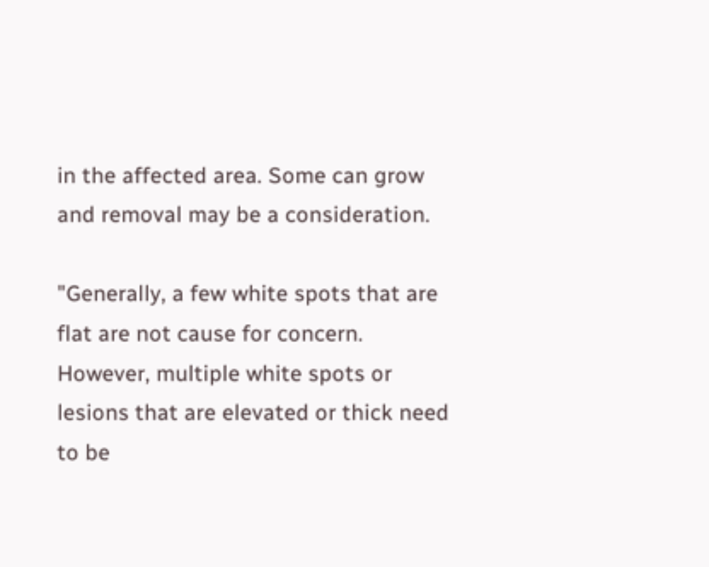in the affected area. Some can grow and removal may be a consideration.

"Generally, a few white spots that are flat are not cause for concern. However, multiple white spots or lesions that are elevated or thick need to be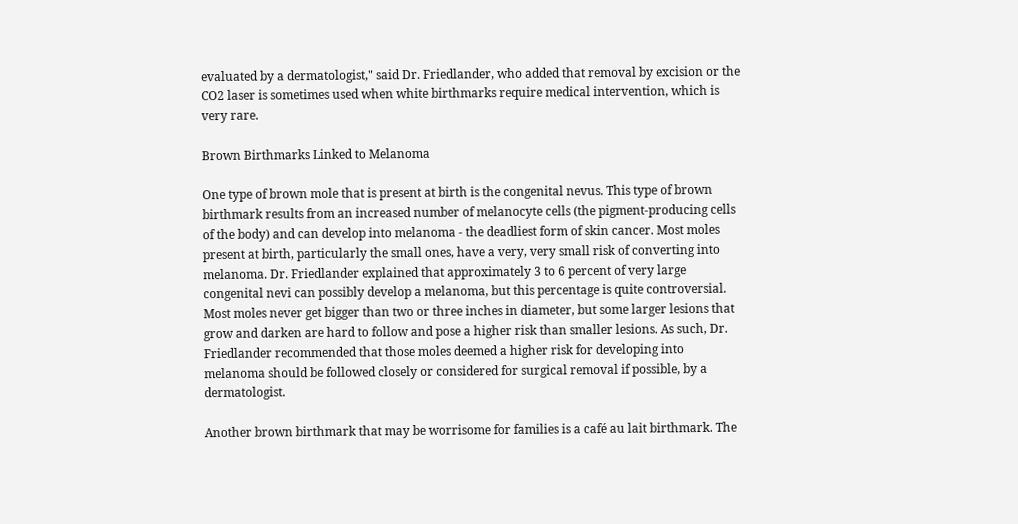evaluated by a dermatologist," said Dr. Friedlander, who added that removal by excision or the CO2 laser is sometimes used when white birthmarks require medical intervention, which is very rare.

Brown Birthmarks Linked to Melanoma

One type of brown mole that is present at birth is the congenital nevus. This type of brown birthmark results from an increased number of melanocyte cells (the pigment-producing cells of the body) and can develop into melanoma - the deadliest form of skin cancer. Most moles present at birth, particularly the small ones, have a very, very small risk of converting into melanoma. Dr. Friedlander explained that approximately 3 to 6 percent of very large congenital nevi can possibly develop a melanoma, but this percentage is quite controversial. Most moles never get bigger than two or three inches in diameter, but some larger lesions that grow and darken are hard to follow and pose a higher risk than smaller lesions. As such, Dr. Friedlander recommended that those moles deemed a higher risk for developing into melanoma should be followed closely or considered for surgical removal if possible, by a dermatologist.

Another brown birthmark that may be worrisome for families is a café au lait birthmark. The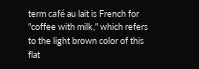term café au lait is French for "coffee with milk," which refers to the light brown color of this flat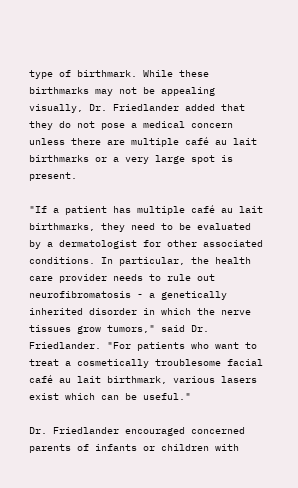type of birthmark. While these birthmarks may not be appealing visually, Dr. Friedlander added that they do not pose a medical concern unless there are multiple café au lait birthmarks or a very large spot is present.

"If a patient has multiple café au lait birthmarks, they need to be evaluated by a dermatologist for other associated conditions. In particular, the health care provider needs to rule out neurofibromatosis - a genetically inherited disorder in which the nerve tissues grow tumors," said Dr. Friedlander. "For patients who want to treat a cosmetically troublesome facial café au lait birthmark, various lasers exist which can be useful."

Dr. Friedlander encouraged concerned parents of infants or children with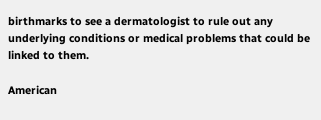birthmarks to see a dermatologist to rule out any underlying conditions or medical problems that could be linked to them.

American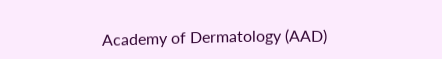Academy of Dermatology (AAD)